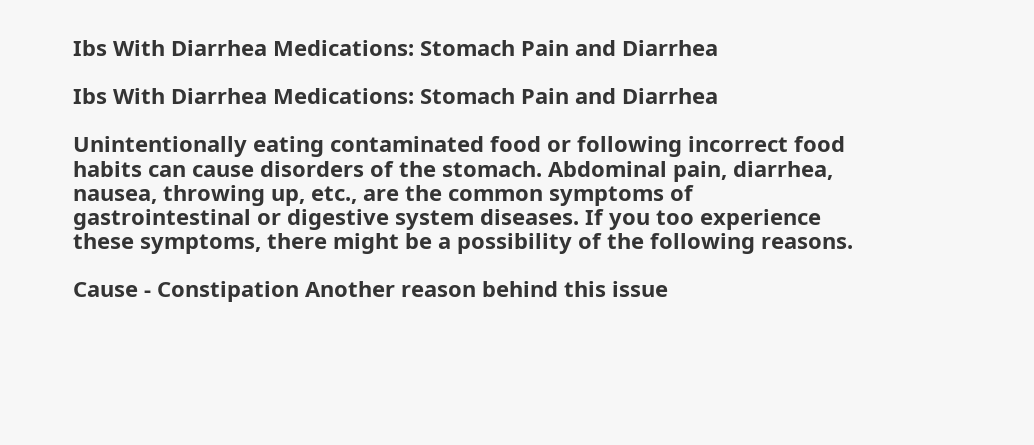Ibs With Diarrhea Medications: Stomach Pain and Diarrhea

Ibs With Diarrhea Medications: Stomach Pain and Diarrhea

Unintentionally eating contaminated food or following incorrect food habits can cause disorders of the stomach. Abdominal pain, diarrhea, nausea, throwing up, etc., are the common symptoms of gastrointestinal or digestive system diseases. If you too experience these symptoms, there might be a possibility of the following reasons.

Cause - Constipation Another reason behind this issue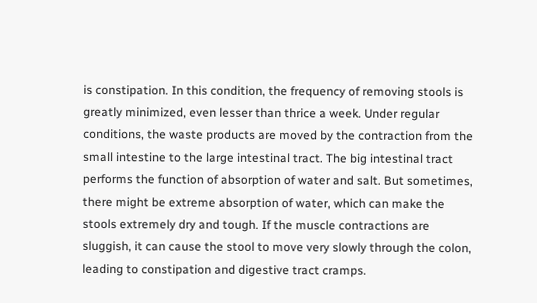is constipation. In this condition, the frequency of removing stools is greatly minimized, even lesser than thrice a week. Under regular conditions, the waste products are moved by the contraction from the small intestine to the large intestinal tract. The big intestinal tract performs the function of absorption of water and salt. But sometimes, there might be extreme absorption of water, which can make the stools extremely dry and tough. If the muscle contractions are sluggish, it can cause the stool to move very slowly through the colon, leading to constipation and digestive tract cramps.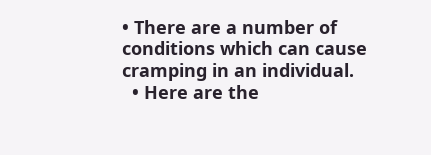• There are a number of conditions which can cause cramping in an individual.
  • Here are the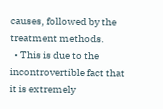causes, followed by the treatment methods.
  • This is due to the incontrovertible fact that it is extremely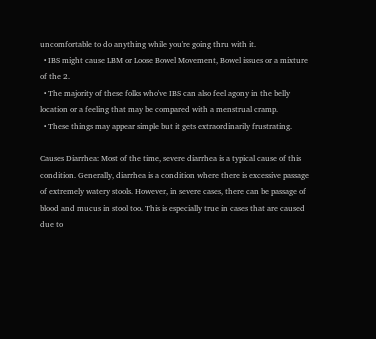uncomfortable to do anything while you're going thru with it.
  • IBS might cause LBM or Loose Bowel Movement, Bowel issues or a mixture of the 2.
  • The majority of these folks who've IBS can also feel agony in the belly location or a feeling that may be compared with a menstrual cramp.
  • These things may appear simple but it gets extraordinarily frustrating.

Causes Diarrhea: Most of the time, severe diarrhea is a typical cause of this condition. Generally, diarrhea is a condition where there is excessive passage of extremely watery stools. However, in severe cases, there can be passage of blood and mucus in stool too. This is especially true in cases that are caused due to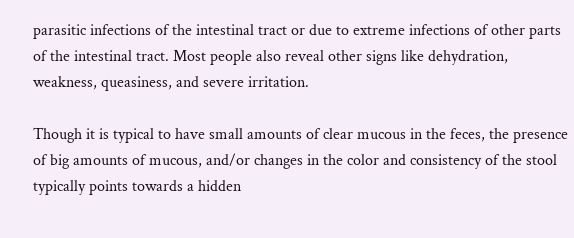parasitic infections of the intestinal tract or due to extreme infections of other parts of the intestinal tract. Most people also reveal other signs like dehydration, weakness, queasiness, and severe irritation.

Though it is typical to have small amounts of clear mucous in the feces, the presence of big amounts of mucous, and/or changes in the color and consistency of the stool typically points towards a hidden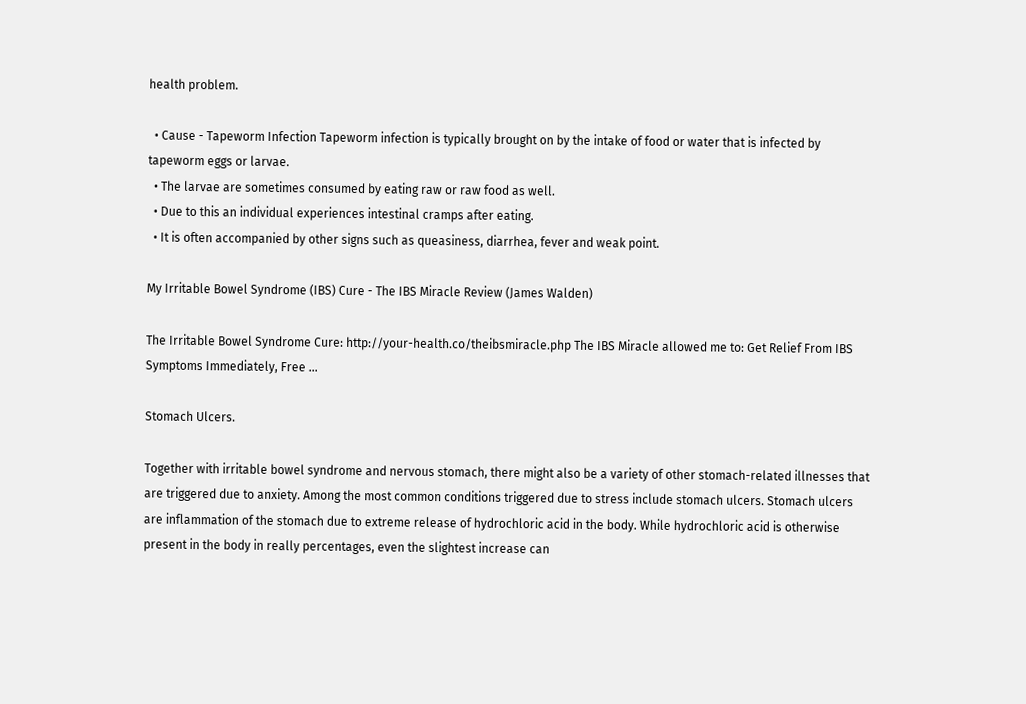health problem.

  • Cause - Tapeworm Infection Tapeworm infection is typically brought on by the intake of food or water that is infected by tapeworm eggs or larvae.
  • The larvae are sometimes consumed by eating raw or raw food as well.
  • Due to this an individual experiences intestinal cramps after eating.
  • It is often accompanied by other signs such as queasiness, diarrhea, fever and weak point.

My Irritable Bowel Syndrome (IBS) Cure - The IBS Miracle Review (James Walden)

The Irritable Bowel Syndrome Cure: http://your-health.co/theibsmiracle.php The IBS Miracle allowed me to: Get Relief From IBS Symptoms Immediately, Free ...

Stomach Ulcers.

Together with irritable bowel syndrome and nervous stomach, there might also be a variety of other stomach-related illnesses that are triggered due to anxiety. Among the most common conditions triggered due to stress include stomach ulcers. Stomach ulcers are inflammation of the stomach due to extreme release of hydrochloric acid in the body. While hydrochloric acid is otherwise present in the body in really percentages, even the slightest increase can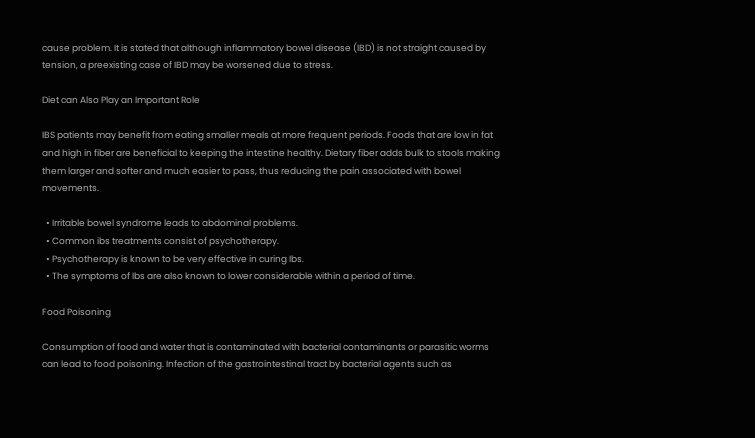cause problem. It is stated that although inflammatory bowel disease (IBD) is not straight caused by tension, a preexisting case of IBD may be worsened due to stress.

Diet can Also Play an Important Role

IBS patients may benefit from eating smaller meals at more frequent periods. Foods that are low in fat and high in fiber are beneficial to keeping the intestine healthy. Dietary fiber adds bulk to stools making them larger and softer and much easier to pass, thus reducing the pain associated with bowel movements.

  • Irritable bowel syndrome leads to abdominal problems.
  • Common ibs treatments consist of psychotherapy.
  • Psychotherapy is known to be very effective in curing Ibs.
  • The symptoms of Ibs are also known to lower considerable within a period of time.

Food Poisoning

Consumption of food and water that is contaminated with bacterial contaminants or parasitic worms can lead to food poisoning. Infection of the gastrointestinal tract by bacterial agents such as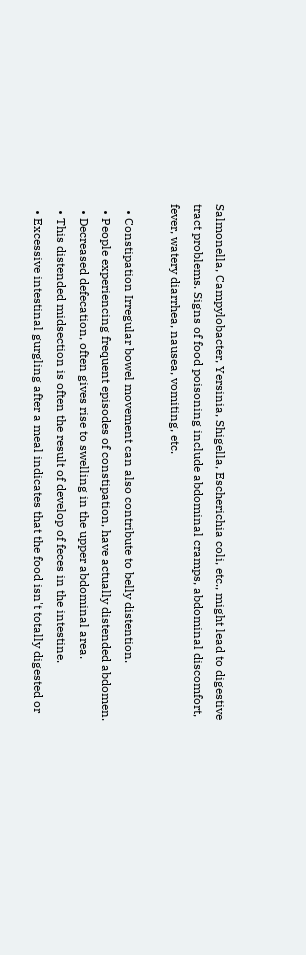Salmonella, Campylobacter, Yersinia, Shigella, Escherichia coli, etc., might lead to digestive tract problems. Signs of food poisoning include abdominal cramps, abdominal discomfort, fever, watery diarrhea, nausea, vomiting, etc.

  • Constipation Irregular bowel movement can also contribute to belly distention.
  • People experiencing frequent episodes of constipation, have actually distended abdomen.
  • Decreased defecation, often gives rise to swelling in the upper abdominal area.
  • This distended midsection is often the result of develop of feces in the intestine.
  • Excessive intestinal gurgling after a meal indicates that the food isn't totally digested or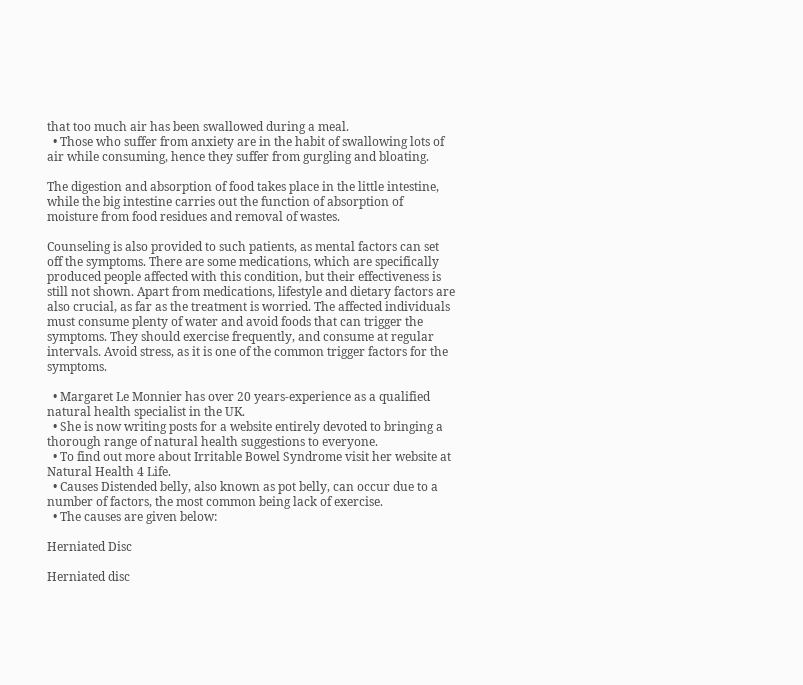that too much air has been swallowed during a meal.
  • Those who suffer from anxiety are in the habit of swallowing lots of air while consuming, hence they suffer from gurgling and bloating.

The digestion and absorption of food takes place in the little intestine, while the big intestine carries out the function of absorption of moisture from food residues and removal of wastes.

Counseling is also provided to such patients, as mental factors can set off the symptoms. There are some medications, which are specifically produced people affected with this condition, but their effectiveness is still not shown. Apart from medications, lifestyle and dietary factors are also crucial, as far as the treatment is worried. The affected individuals must consume plenty of water and avoid foods that can trigger the symptoms. They should exercise frequently, and consume at regular intervals. Avoid stress, as it is one of the common trigger factors for the symptoms.

  • Margaret Le Monnier has over 20 years-experience as a qualified natural health specialist in the UK.
  • She is now writing posts for a website entirely devoted to bringing a thorough range of natural health suggestions to everyone.
  • To find out more about Irritable Bowel Syndrome visit her website at Natural Health 4 Life.
  • Causes Distended belly, also known as pot belly, can occur due to a number of factors, the most common being lack of exercise.
  • The causes are given below:

Herniated Disc

Herniated disc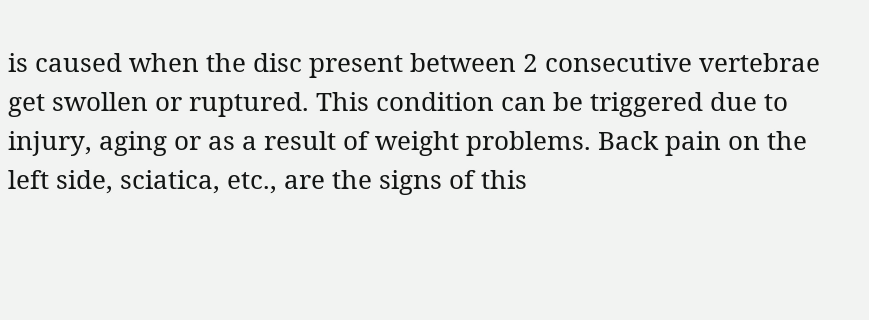is caused when the disc present between 2 consecutive vertebrae get swollen or ruptured. This condition can be triggered due to injury, aging or as a result of weight problems. Back pain on the left side, sciatica, etc., are the signs of this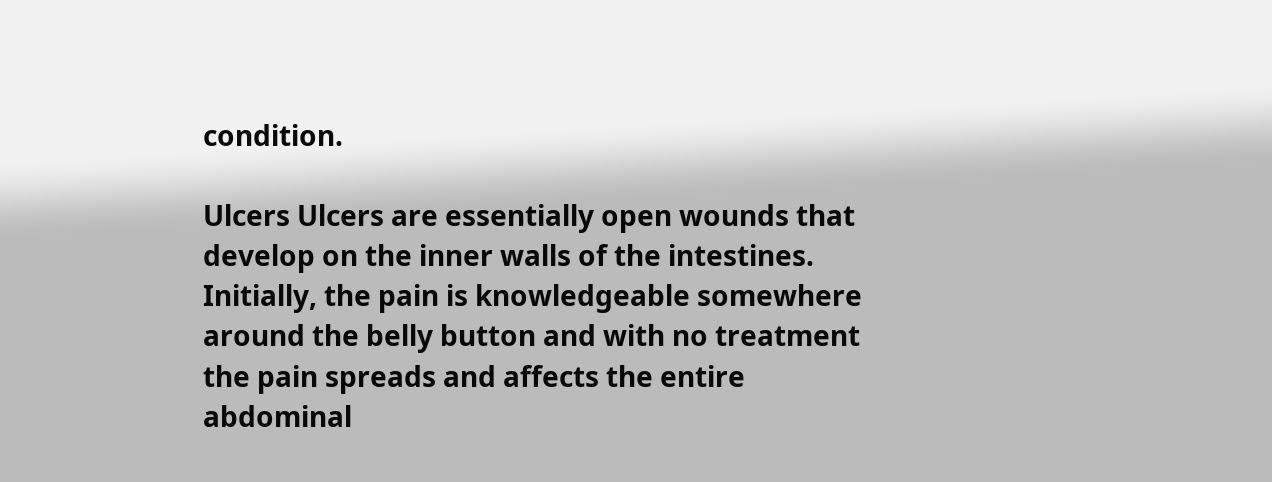condition.

Ulcers Ulcers are essentially open wounds that develop on the inner walls of the intestines. Initially, the pain is knowledgeable somewhere around the belly button and with no treatment the pain spreads and affects the entire abdominal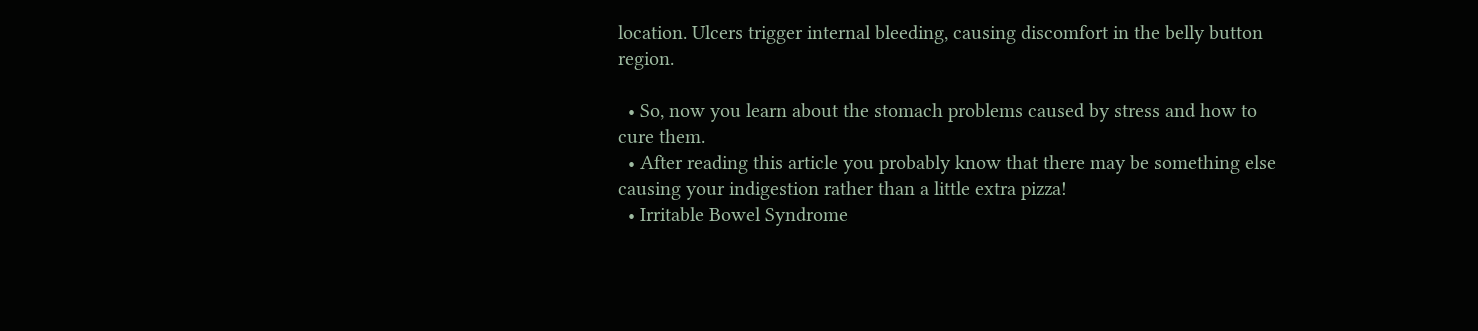location. Ulcers trigger internal bleeding, causing discomfort in the belly button region.

  • So, now you learn about the stomach problems caused by stress and how to cure them.
  • After reading this article you probably know that there may be something else causing your indigestion rather than a little extra pizza!
  • Irritable Bowel Syndrome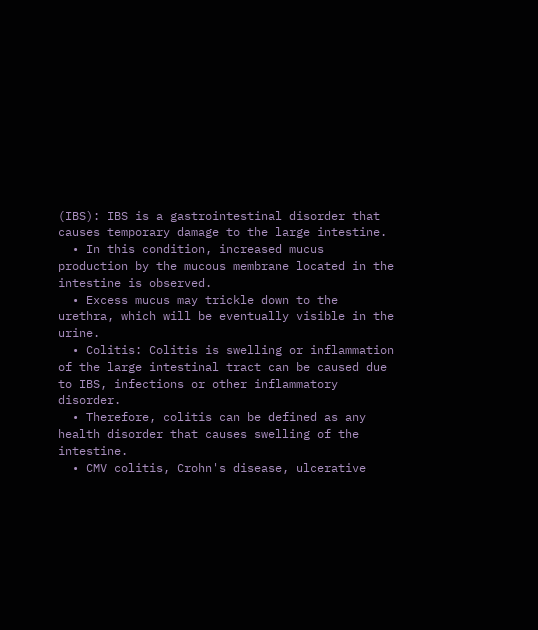(IBS): IBS is a gastrointestinal disorder that causes temporary damage to the large intestine.
  • In this condition, increased mucus production by the mucous membrane located in the intestine is observed.
  • Excess mucus may trickle down to the urethra, which will be eventually visible in the urine.
  • Colitis: Colitis is swelling or inflammation of the large intestinal tract can be caused due to IBS, infections or other inflammatory disorder.
  • Therefore, colitis can be defined as any health disorder that causes swelling of the intestine.
  • CMV colitis, Crohn's disease, ulcerative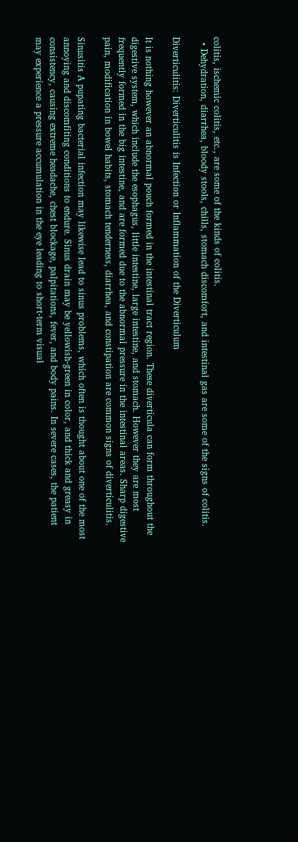colitis, ischemic colitis, etc., are some of the kinds of colitis.
  • Dehydration, diarrhea, bloody stools, chills, stomach discomfort, and intestinal gas are some of the signs of colitis.

Diverticulitis: Diverticulitis is Infection or Inflammation of the Diverticulum

It is nothing however an abnormal pouch formed in the intestinal tract region. These diverticula can form throughout the digestive system, which include the esophagus, little intestine, large intestine, and stomach. However they are most frequently formed in the big intestine, and are formed due to the abnormal pressure in the intestinal areas. Sharp digestive pain, modification in bowel habits, stomach tenderness, diarrhea, and constipation are common signs of diverticulitis.

Sinusitis A pupating bacterial infection may likewise lead to sinus problems, which often is thought about one of the most annoying and discomfiting conditions to endure. Sinus drain may be yellowish-green in color, and thick and greasy in consistency, causing extreme headache, chest blockage, palpitations, fever, and body pains. In severe cases, the patient may experience a pressure accumulation in the eye leading to short-term visual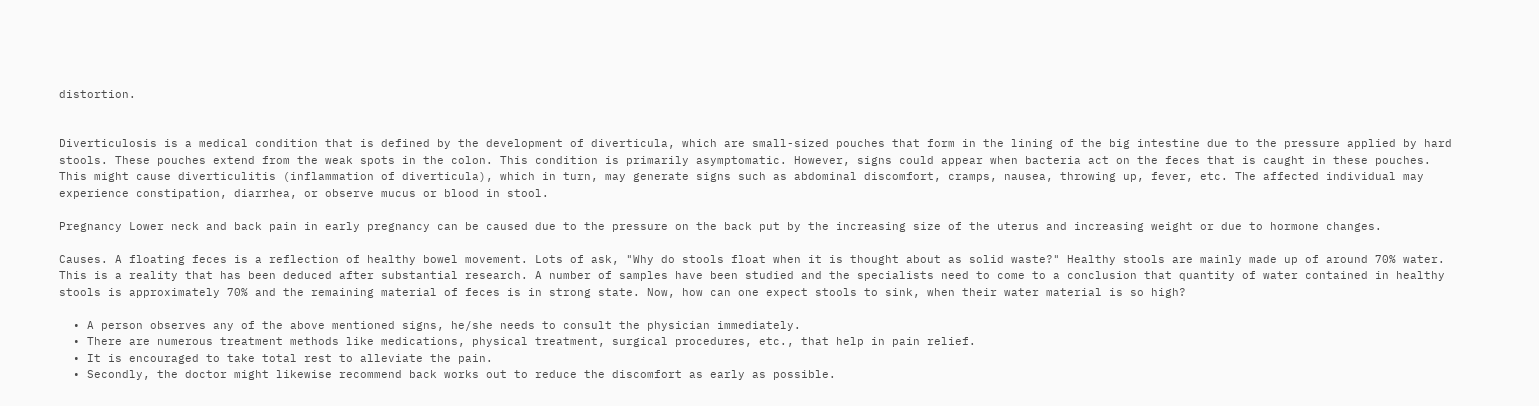distortion.


Diverticulosis is a medical condition that is defined by the development of diverticula, which are small-sized pouches that form in the lining of the big intestine due to the pressure applied by hard stools. These pouches extend from the weak spots in the colon. This condition is primarily asymptomatic. However, signs could appear when bacteria act on the feces that is caught in these pouches. This might cause diverticulitis (inflammation of diverticula), which in turn, may generate signs such as abdominal discomfort, cramps, nausea, throwing up, fever, etc. The affected individual may experience constipation, diarrhea, or observe mucus or blood in stool.

Pregnancy Lower neck and back pain in early pregnancy can be caused due to the pressure on the back put by the increasing size of the uterus and increasing weight or due to hormone changes.

Causes. A floating feces is a reflection of healthy bowel movement. Lots of ask, "Why do stools float when it is thought about as solid waste?" Healthy stools are mainly made up of around 70% water. This is a reality that has been deduced after substantial research. A number of samples have been studied and the specialists need to come to a conclusion that quantity of water contained in healthy stools is approximately 70% and the remaining material of feces is in strong state. Now, how can one expect stools to sink, when their water material is so high?

  • A person observes any of the above mentioned signs, he/she needs to consult the physician immediately.
  • There are numerous treatment methods like medications, physical treatment, surgical procedures, etc., that help in pain relief.
  • It is encouraged to take total rest to alleviate the pain.
  • Secondly, the doctor might likewise recommend back works out to reduce the discomfort as early as possible.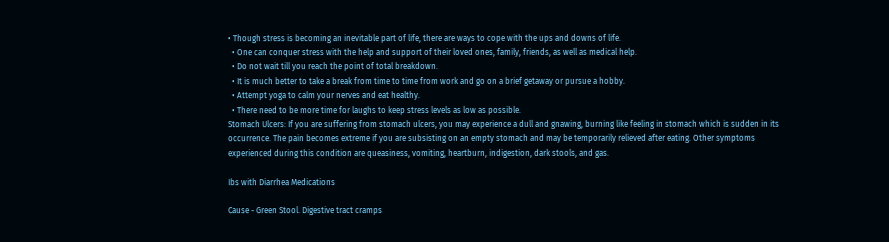• Though stress is becoming an inevitable part of life, there are ways to cope with the ups and downs of life.
  • One can conquer stress with the help and support of their loved ones, family, friends, as well as medical help.
  • Do not wait till you reach the point of total breakdown.
  • It is much better to take a break from time to time from work and go on a brief getaway or pursue a hobby.
  • Attempt yoga to calm your nerves and eat healthy.
  • There need to be more time for laughs to keep stress levels as low as possible.
Stomach Ulcers: If you are suffering from stomach ulcers, you may experience a dull and gnawing, burning like feeling in stomach which is sudden in its occurrence. The pain becomes extreme if you are subsisting on an empty stomach and may be temporarily relieved after eating. Other symptoms experienced during this condition are queasiness, vomiting, heartburn, indigestion, dark stools, and gas.

Ibs with Diarrhea Medications

Cause - Green Stool. Digestive tract cramps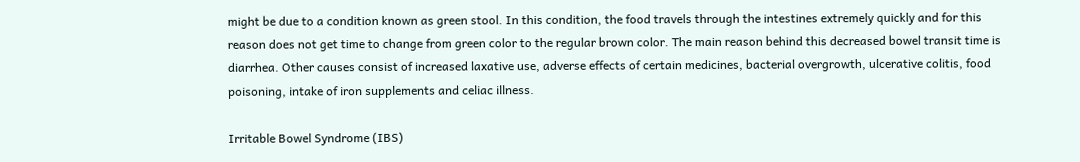might be due to a condition known as green stool. In this condition, the food travels through the intestines extremely quickly and for this reason does not get time to change from green color to the regular brown color. The main reason behind this decreased bowel transit time is diarrhea. Other causes consist of increased laxative use, adverse effects of certain medicines, bacterial overgrowth, ulcerative colitis, food poisoning, intake of iron supplements and celiac illness.

Irritable Bowel Syndrome (IBS)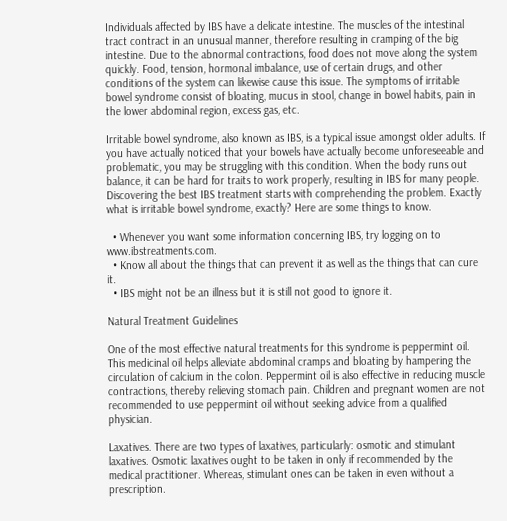Individuals affected by IBS have a delicate intestine. The muscles of the intestinal tract contract in an unusual manner, therefore resulting in cramping of the big intestine. Due to the abnormal contractions, food does not move along the system quickly. Food, tension, hormonal imbalance, use of certain drugs, and other conditions of the system can likewise cause this issue. The symptoms of irritable bowel syndrome consist of bloating, mucus in stool, change in bowel habits, pain in the lower abdominal region, excess gas, etc.

Irritable bowel syndrome, also known as IBS, is a typical issue amongst older adults. If you have actually noticed that your bowels have actually become unforeseeable and problematic, you may be struggling with this condition. When the body runs out balance, it can be hard for traits to work properly, resulting in IBS for many people. Discovering the best IBS treatment starts with comprehending the problem. Exactly what is irritable bowel syndrome, exactly? Here are some things to know.

  • Whenever you want some information concerning IBS, try logging on to www.ibstreatments.com.
  • Know all about the things that can prevent it as well as the things that can cure it.
  • IBS might not be an illness but it is still not good to ignore it.

Natural Treatment Guidelines

One of the most effective natural treatments for this syndrome is peppermint oil. This medicinal oil helps alleviate abdominal cramps and bloating by hampering the circulation of calcium in the colon. Peppermint oil is also effective in reducing muscle contractions, thereby relieving stomach pain. Children and pregnant women are not recommended to use peppermint oil without seeking advice from a qualified physician.

Laxatives. There are two types of laxatives, particularly: osmotic and stimulant laxatives. Osmotic laxatives ought to be taken in only if recommended by the medical practitioner. Whereas, stimulant ones can be taken in even without a prescription.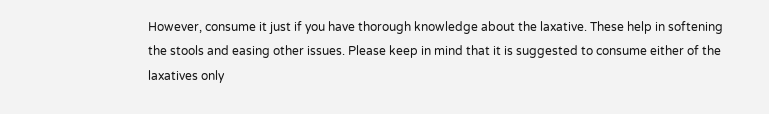However, consume it just if you have thorough knowledge about the laxative. These help in softening the stools and easing other issues. Please keep in mind that it is suggested to consume either of the laxatives only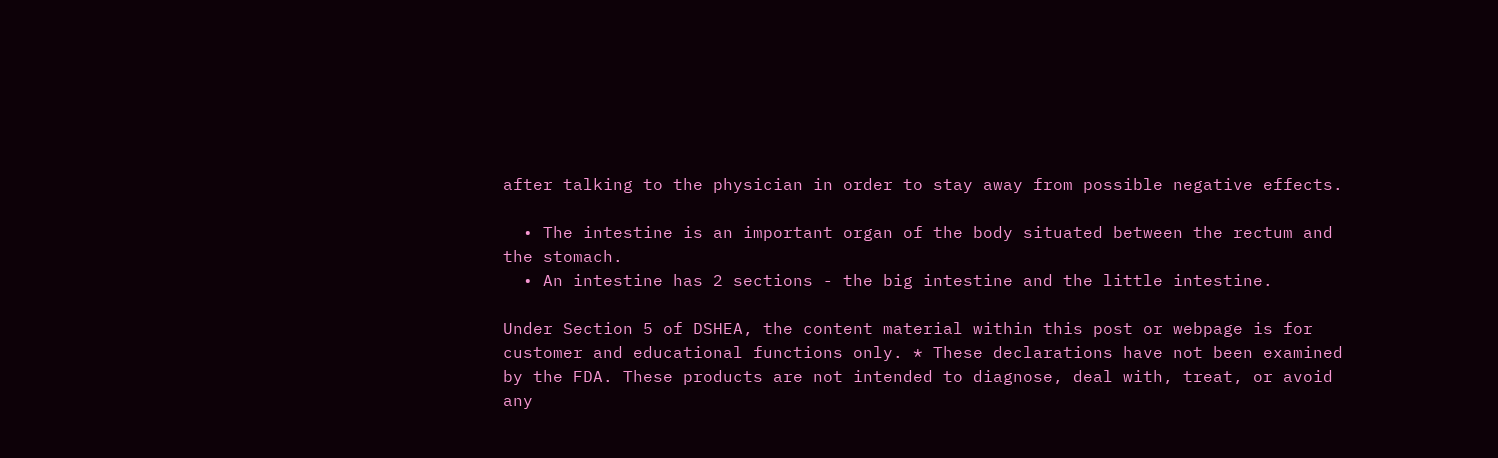after talking to the physician in order to stay away from possible negative effects.

  • The intestine is an important organ of the body situated between the rectum and the stomach.
  • An intestine has 2 sections - the big intestine and the little intestine.

Under Section 5 of DSHEA, the content material within this post or webpage is for customer and educational functions only. * These declarations have not been examined by the FDA. These products are not intended to diagnose, deal with, treat, or avoid any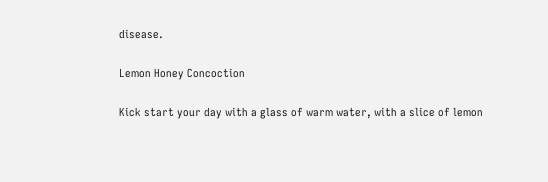disease.

Lemon Honey Concoction

Kick start your day with a glass of warm water, with a slice of lemon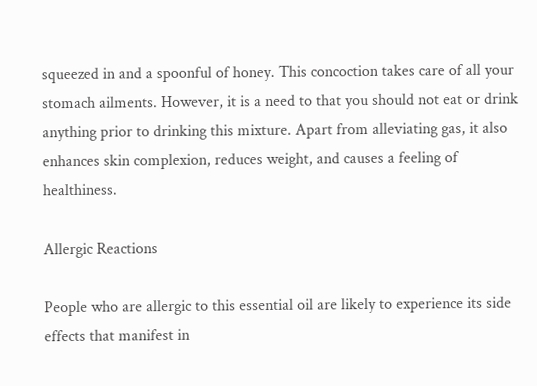squeezed in and a spoonful of honey. This concoction takes care of all your stomach ailments. However, it is a need to that you should not eat or drink anything prior to drinking this mixture. Apart from alleviating gas, it also enhances skin complexion, reduces weight, and causes a feeling of healthiness.

Allergic Reactions

People who are allergic to this essential oil are likely to experience its side effects that manifest in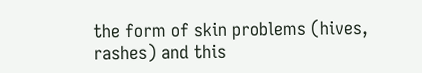the form of skin problems (hives, rashes) and this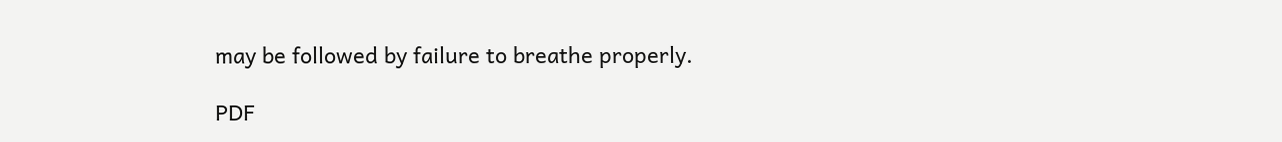may be followed by failure to breathe properly.

PDF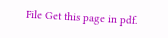File Get this page in pdf.